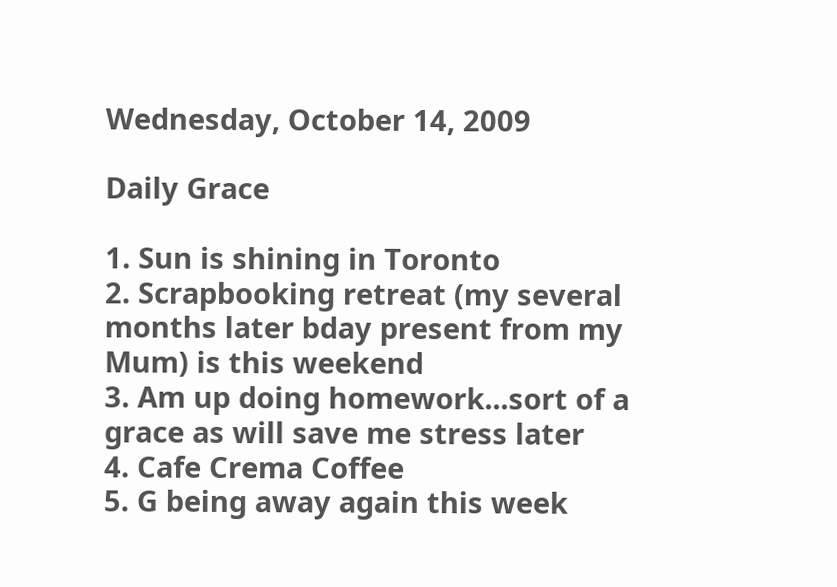Wednesday, October 14, 2009

Daily Grace

1. Sun is shining in Toronto
2. Scrapbooking retreat (my several months later bday present from my Mum) is this weekend
3. Am up doing homework...sort of a grace as will save me stress later
4. Cafe Crema Coffee
5. G being away again this week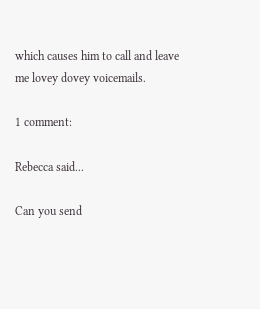which causes him to call and leave me lovey dovey voicemails.

1 comment:

Rebecca said...

Can you send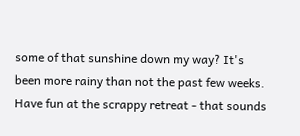some of that sunshine down my way? It's been more rainy than not the past few weeks. Have fun at the scrappy retreat - that sounds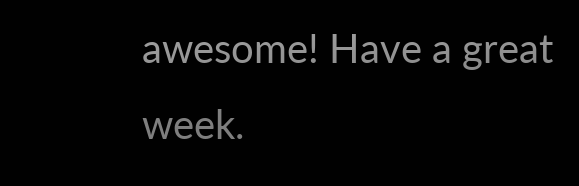awesome! Have a great week.